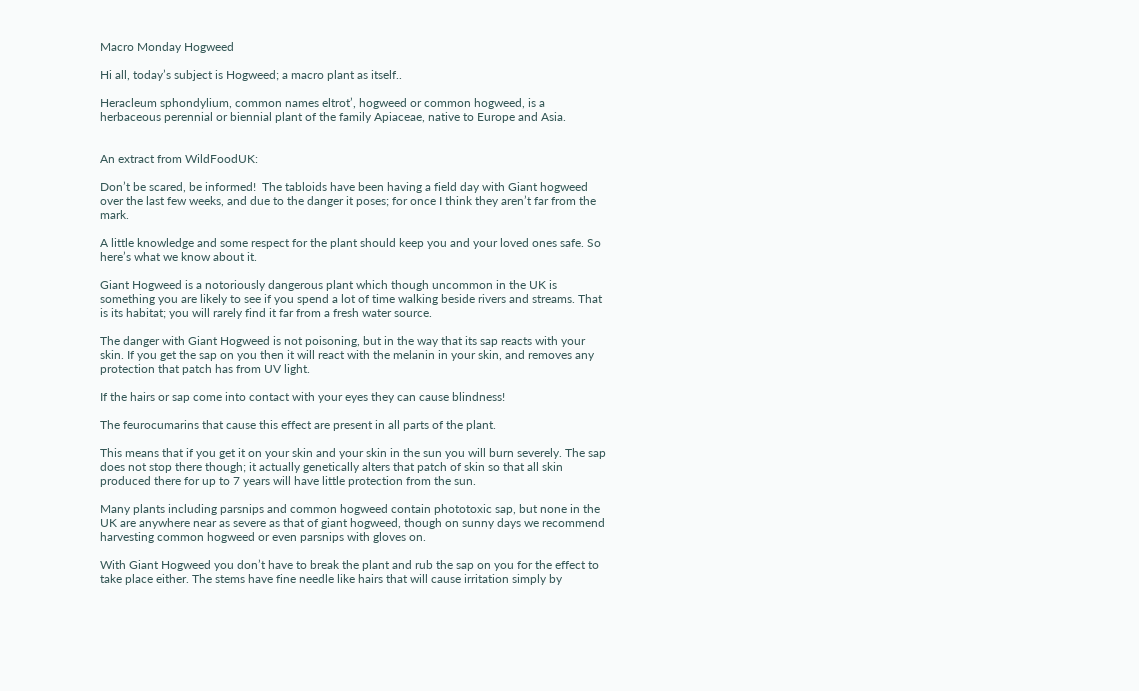Macro Monday Hogweed

Hi all, today’s subject is Hogweed; a macro plant as itself..

Heracleum sphondylium, common names eltrot’, hogweed or common hogweed, is a herbaceous perennial or biennial plant of the family Apiaceae, native to Europe and Asia.


An extract from WildFoodUK:

Don’t be scared, be informed!  The tabloids have been having a field day with Giant hogweed over the last few weeks, and due to the danger it poses; for once I think they aren’t far from the mark.

A little knowledge and some respect for the plant should keep you and your loved ones safe. So here’s what we know about it.

Giant Hogweed is a notoriously dangerous plant which though uncommon in the UK is something you are likely to see if you spend a lot of time walking beside rivers and streams. That is its habitat; you will rarely find it far from a fresh water source.

The danger with Giant Hogweed is not poisoning, but in the way that its sap reacts with your skin. If you get the sap on you then it will react with the melanin in your skin, and removes any protection that patch has from UV light.

If the hairs or sap come into contact with your eyes they can cause blindness!

The feurocumarins that cause this effect are present in all parts of the plant.

This means that if you get it on your skin and your skin in the sun you will burn severely. The sap does not stop there though; it actually genetically alters that patch of skin so that all skin produced there for up to 7 years will have little protection from the sun.

Many plants including parsnips and common hogweed contain phototoxic sap, but none in the UK are anywhere near as severe as that of giant hogweed, though on sunny days we recommend harvesting common hogweed or even parsnips with gloves on.

With Giant Hogweed you don’t have to break the plant and rub the sap on you for the effect to take place either. The stems have fine needle like hairs that will cause irritation simply by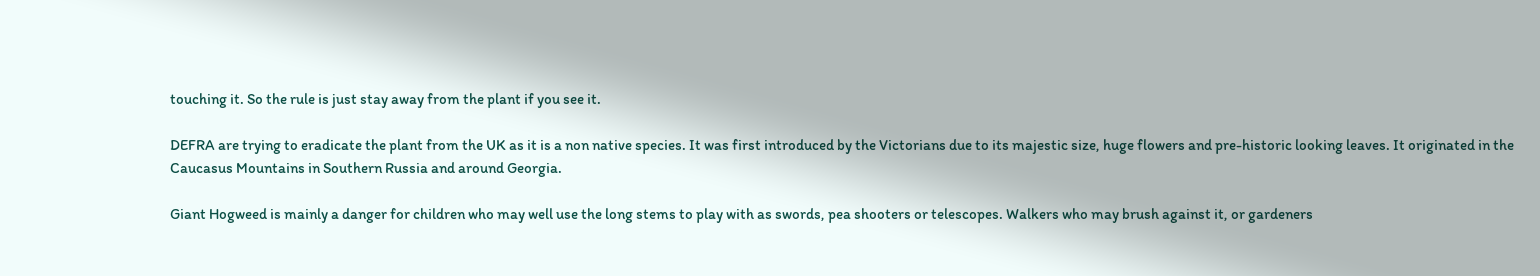touching it. So the rule is just stay away from the plant if you see it.

DEFRA are trying to eradicate the plant from the UK as it is a non native species. It was first introduced by the Victorians due to its majestic size, huge flowers and pre-historic looking leaves. It originated in the Caucasus Mountains in Southern Russia and around Georgia.

Giant Hogweed is mainly a danger for children who may well use the long stems to play with as swords, pea shooters or telescopes. Walkers who may brush against it, or gardeners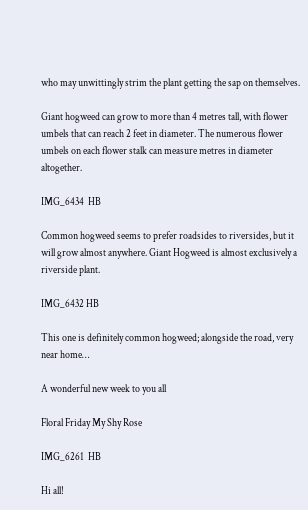who may unwittingly strim the plant getting the sap on themselves.

Giant hogweed can grow to more than 4 metres tall, with flower umbels that can reach 2 feet in diameter. The numerous flower umbels on each flower stalk can measure metres in diameter altogether.

IMG_6434  HB

Common hogweed seems to prefer roadsides to riversides, but it will grow almost anywhere. Giant Hogweed is almost exclusively a riverside plant.

IMG_6432 HB

This one is definitely common hogweed; alongside the road, very near home…

A wonderful new week to you all

Floral Friday My Shy Rose

IMG_6261  HB

Hi all!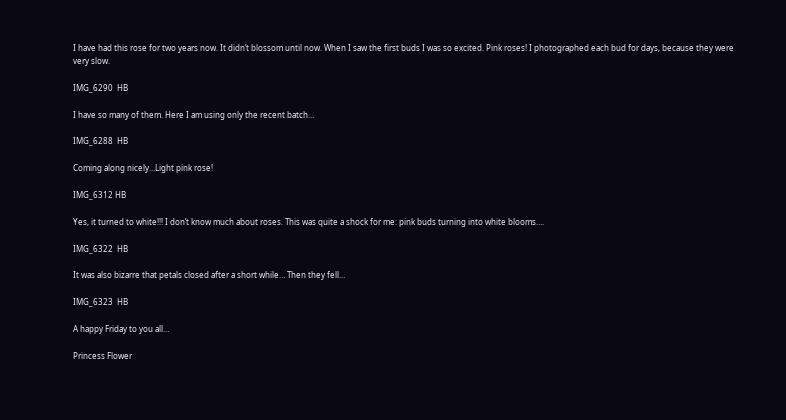I have had this rose for two years now. It didn’t blossom until now. When I saw the first buds I was so excited. Pink roses! I photographed each bud for days, because they were very slow.

IMG_6290  HB

I have so many of them. Here I am using only the recent batch…

IMG_6288  HB

Coming along nicely…Light pink rose!

IMG_6312 HB

Yes, it turned to white!!! I don’t know much about roses. This was quite a shock for me: pink buds turning into white blooms….

IMG_6322  HB

It was also bizarre that petals closed after a short while… Then they fell…

IMG_6323  HB

A happy Friday to you all…

Princess Flower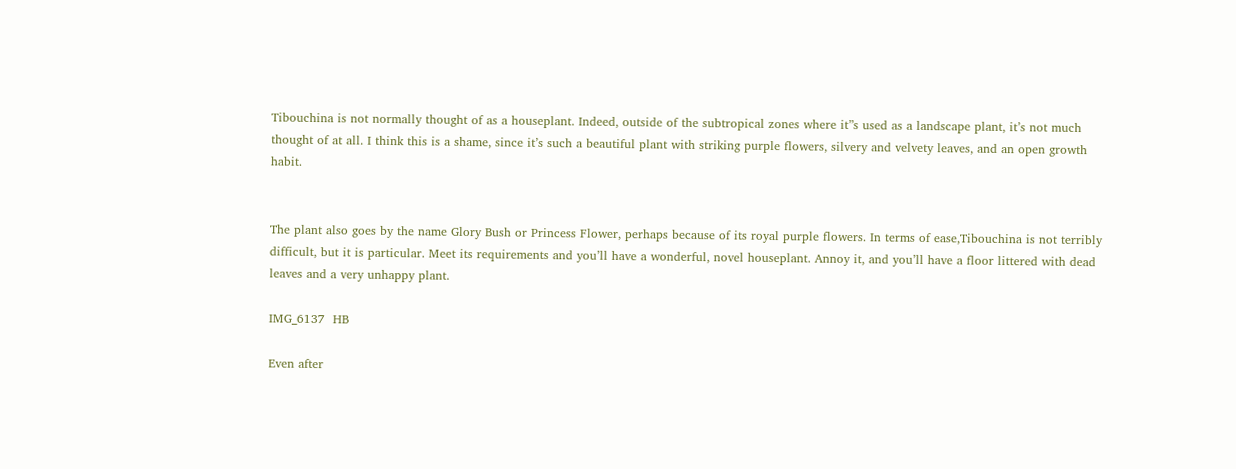Tibouchina is not normally thought of as a houseplant. Indeed, outside of the subtropical zones where it”s used as a landscape plant, it’s not much thought of at all. I think this is a shame, since it’s such a beautiful plant with striking purple flowers, silvery and velvety leaves, and an open growth habit.


The plant also goes by the name Glory Bush or Princess Flower, perhaps because of its royal purple flowers. In terms of ease,Tibouchina is not terribly difficult, but it is particular. Meet its requirements and you’ll have a wonderful, novel houseplant. Annoy it, and you’ll have a floor littered with dead leaves and a very unhappy plant.

IMG_6137  HB

Even after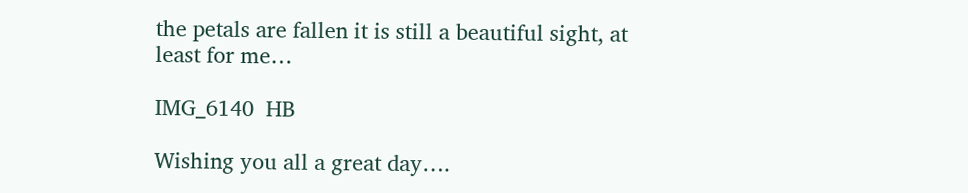the petals are fallen it is still a beautiful sight, at least for me…

IMG_6140  HB

Wishing you all a great day….